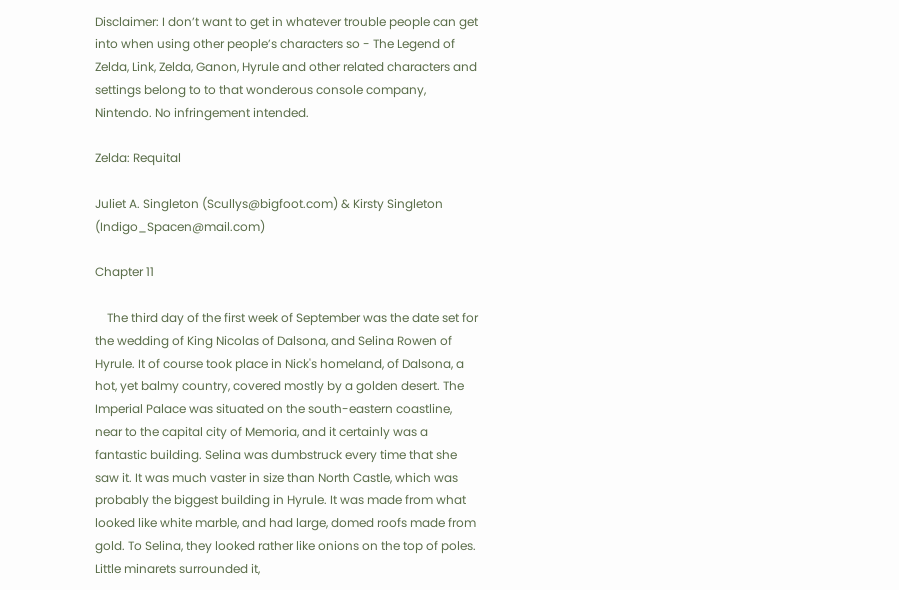Disclaimer: I don’t want to get in whatever trouble people can get into when using other people’s characters so - The Legend of Zelda, Link, Zelda, Ganon, Hyrule and other related characters and settings belong to to that wonderous console company, Nintendo. No infringement intended.

Zelda: Requital

Juliet A. Singleton (Scullys@bigfoot.com) & Kirsty Singleton (Indigo_Spacen@mail.com)

Chapter 11

    The third day of the first week of September was the date set for the wedding of King Nicolas of Dalsona, and Selina Rowen of Hyrule. It of course took place in Nick's homeland, of Dalsona, a hot, yet balmy country, covered mostly by a golden desert. The Imperial Palace was situated on the south-eastern coastline, near to the capital city of Memoria, and it certainly was a fantastic building. Selina was dumbstruck every time that she saw it. It was much vaster in size than North Castle, which was probably the biggest building in Hyrule. It was made from what looked like white marble, and had large, domed roofs made from gold. To Selina, they looked rather like onions on the top of poles. Little minarets surrounded it,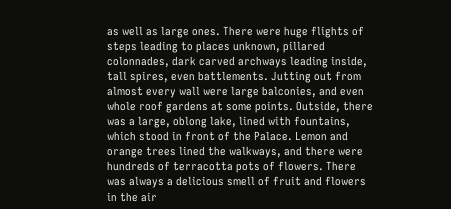as well as large ones. There were huge flights of steps leading to places unknown, pillared colonnades, dark carved archways leading inside, tall spires, even battlements. Jutting out from almost every wall were large balconies, and even whole roof gardens at some points. Outside, there was a large, oblong lake, lined with fountains, which stood in front of the Palace. Lemon and orange trees lined the walkways, and there were hundreds of terracotta pots of flowers. There was always a delicious smell of fruit and flowers in the air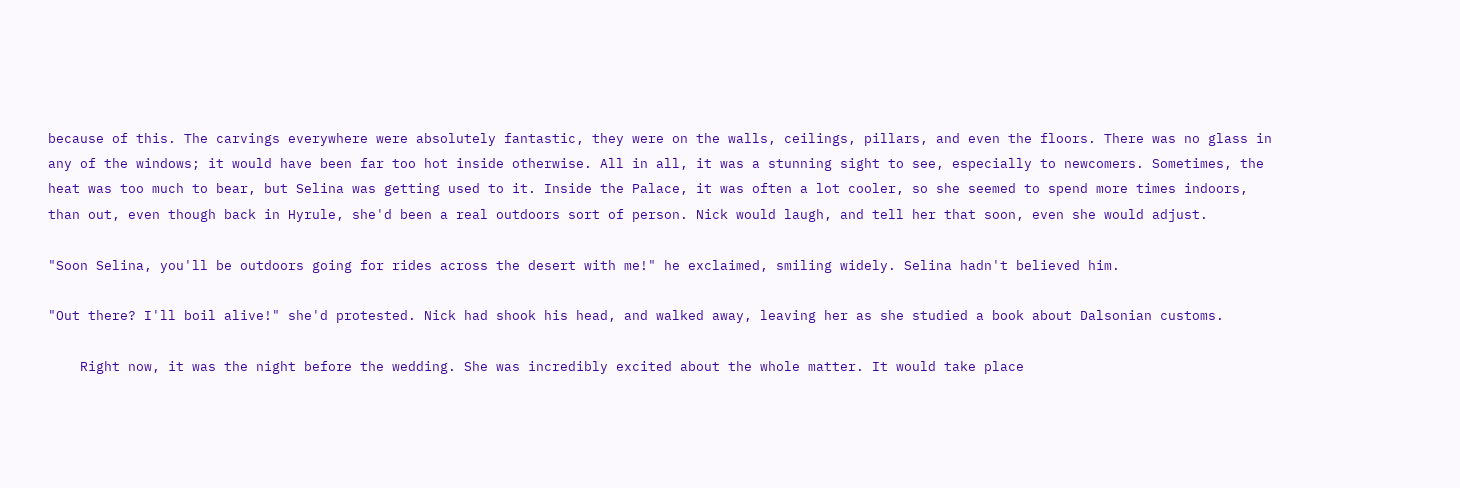because of this. The carvings everywhere were absolutely fantastic, they were on the walls, ceilings, pillars, and even the floors. There was no glass in any of the windows; it would have been far too hot inside otherwise. All in all, it was a stunning sight to see, especially to newcomers. Sometimes, the heat was too much to bear, but Selina was getting used to it. Inside the Palace, it was often a lot cooler, so she seemed to spend more times indoors, than out, even though back in Hyrule, she'd been a real outdoors sort of person. Nick would laugh, and tell her that soon, even she would adjust.

"Soon Selina, you'll be outdoors going for rides across the desert with me!" he exclaimed, smiling widely. Selina hadn't believed him.

"Out there? I'll boil alive!" she'd protested. Nick had shook his head, and walked away, leaving her as she studied a book about Dalsonian customs.

    Right now, it was the night before the wedding. She was incredibly excited about the whole matter. It would take place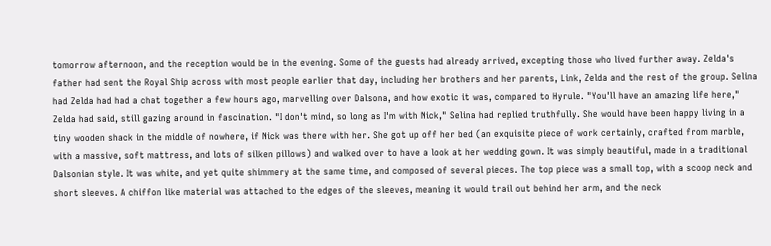tomorrow afternoon, and the reception would be in the evening. Some of the guests had already arrived, excepting those who lived further away. Zelda's father had sent the Royal Ship across with most people earlier that day, including her brothers and her parents, Link, Zelda and the rest of the group. Selina had Zelda had had a chat together a few hours ago, marvelling over Dalsona, and how exotic it was, compared to Hyrule. "You'll have an amazing life here," Zelda had said, still gazing around in fascination. "I don't mind, so long as I'm with Nick," Selina had replied truthfully. She would have been happy living in a tiny wooden shack in the middle of nowhere, if Nick was there with her. She got up off her bed (an exquisite piece of work certainly, crafted from marble, with a massive, soft mattress, and lots of silken pillows) and walked over to have a look at her wedding gown. It was simply beautiful, made in a traditional Dalsonian style. It was white, and yet quite shimmery at the same time, and composed of several pieces. The top piece was a small top, with a scoop neck and short sleeves. A chiffon like material was attached to the edges of the sleeves, meaning it would trail out behind her arm, and the neck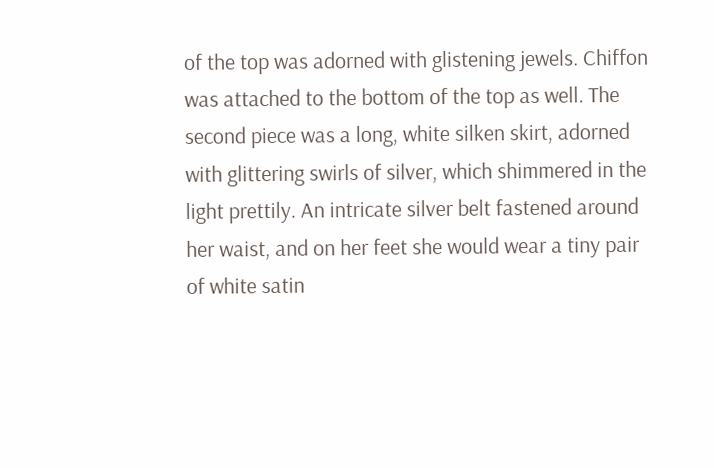of the top was adorned with glistening jewels. Chiffon was attached to the bottom of the top as well. The second piece was a long, white silken skirt, adorned with glittering swirls of silver, which shimmered in the light prettily. An intricate silver belt fastened around her waist, and on her feet she would wear a tiny pair of white satin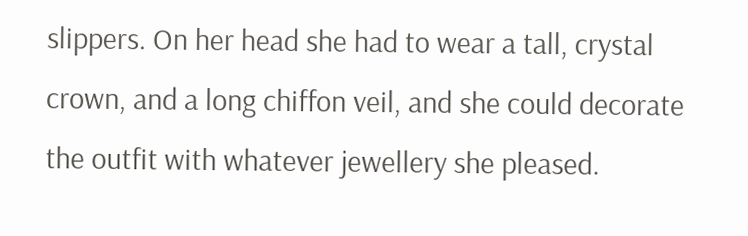slippers. On her head she had to wear a tall, crystal crown, and a long chiffon veil, and she could decorate the outfit with whatever jewellery she pleased.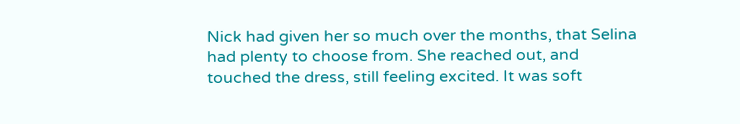Nick had given her so much over the months, that Selina had plenty to choose from. She reached out, and touched the dress, still feeling excited. It was soft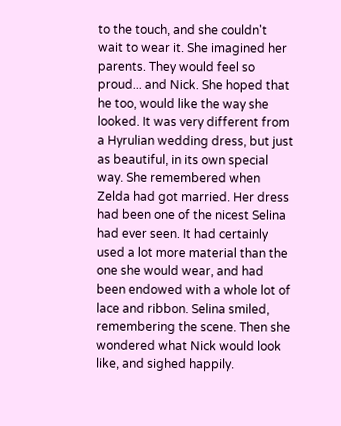to the touch, and she couldn't wait to wear it. She imagined her parents. They would feel so proud... and Nick. She hoped that he too, would like the way she looked. It was very different from a Hyrulian wedding dress, but just as beautiful, in its own special way. She remembered when Zelda had got married. Her dress had been one of the nicest Selina had ever seen. It had certainly used a lot more material than the one she would wear, and had been endowed with a whole lot of lace and ribbon. Selina smiled, remembering the scene. Then she wondered what Nick would look like, and sighed happily.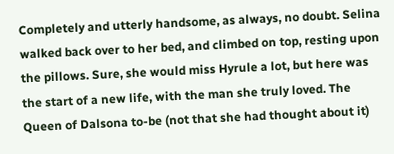Completely and utterly handsome, as always, no doubt. Selina walked back over to her bed, and climbed on top, resting upon the pillows. Sure, she would miss Hyrule a lot, but here was the start of a new life, with the man she truly loved. The Queen of Dalsona to-be (not that she had thought about it)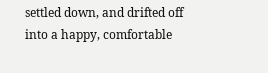settled down, and drifted off into a happy, comfortable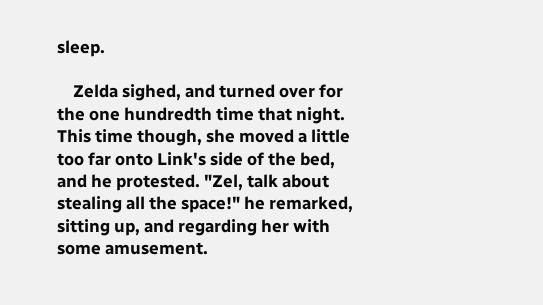sleep.

    Zelda sighed, and turned over for the one hundredth time that night. This time though, she moved a little too far onto Link's side of the bed, and he protested. "Zel, talk about stealing all the space!" he remarked, sitting up, and regarding her with some amusement.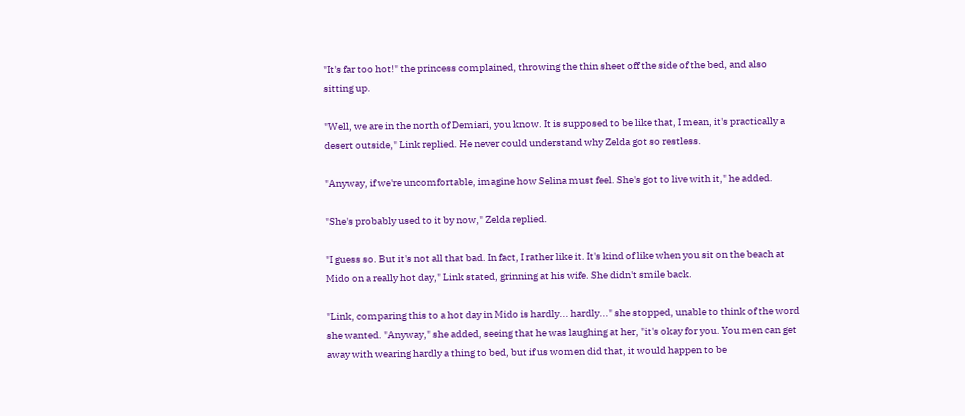"It's far too hot!" the princess complained, throwing the thin sheet off the side of the bed, and also sitting up.

"Well, we are in the north of Demiari, you know. It is supposed to be like that, I mean, it's practically a desert outside," Link replied. He never could understand why Zelda got so restless.

"Anyway, if we're uncomfortable, imagine how Selina must feel. She's got to live with it," he added.

"She's probably used to it by now," Zelda replied.

"I guess so. But it's not all that bad. In fact, I rather like it. It's kind of like when you sit on the beach at Mido on a really hot day," Link stated, grinning at his wife. She didn't smile back.

"Link, comparing this to a hot day in Mido is hardly... hardly..." she stopped, unable to think of the word she wanted. "Anyway," she added, seeing that he was laughing at her, "it's okay for you. You men can get away with wearing hardly a thing to bed, but if us women did that, it would happen to be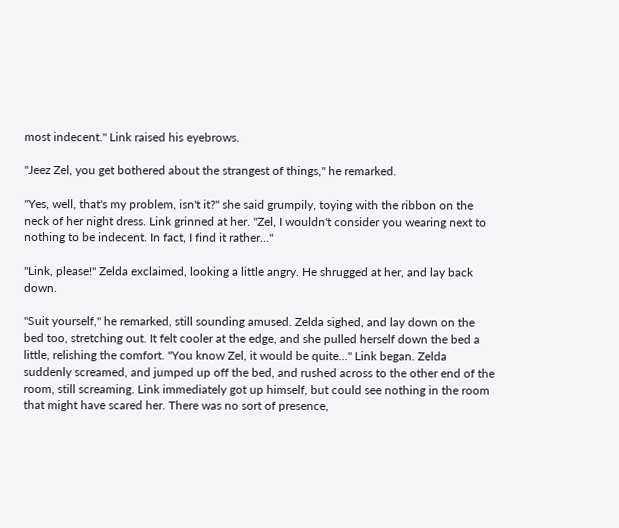most indecent." Link raised his eyebrows.

"Jeez Zel, you get bothered about the strangest of things," he remarked.

"Yes, well, that's my problem, isn't it?" she said grumpily, toying with the ribbon on the neck of her night dress. Link grinned at her. "Zel, I wouldn't consider you wearing next to nothing to be indecent. In fact, I find it rather..."

"Link, please!" Zelda exclaimed, looking a little angry. He shrugged at her, and lay back down.

"Suit yourself," he remarked, still sounding amused. Zelda sighed, and lay down on the bed too, stretching out. It felt cooler at the edge, and she pulled herself down the bed a little, relishing the comfort. "You know Zel, it would be quite..." Link began. Zelda suddenly screamed, and jumped up off the bed, and rushed across to the other end of the room, still screaming. Link immediately got up himself, but could see nothing in the room that might have scared her. There was no sort of presence,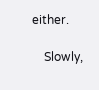either.

    Slowly,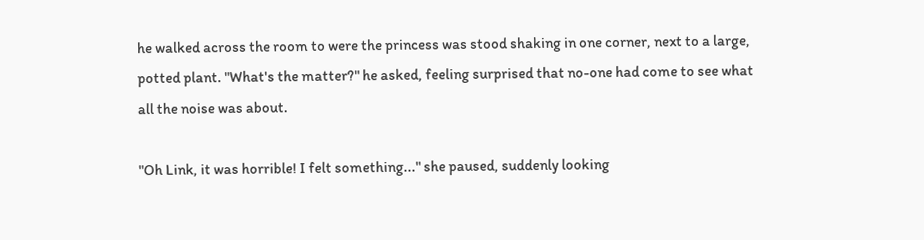he walked across the room to were the princess was stood shaking in one corner, next to a large, potted plant. "What's the matter?" he asked, feeling surprised that no-one had come to see what all the noise was about.

"Oh Link, it was horrible! I felt something..." she paused, suddenly looking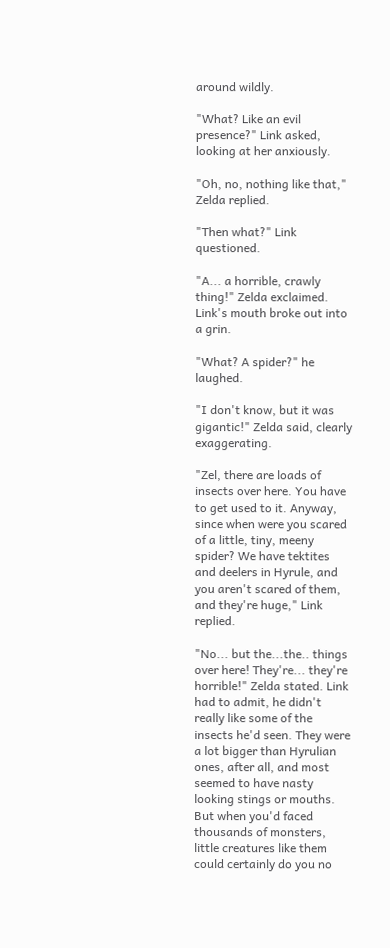around wildly.

"What? Like an evil presence?" Link asked, looking at her anxiously.

"Oh, no, nothing like that," Zelda replied.

"Then what?" Link questioned.

"A... a horrible, crawly thing!" Zelda exclaimed. Link's mouth broke out into a grin.

"What? A spider?" he laughed.

"I don't know, but it was gigantic!" Zelda said, clearly exaggerating.

"Zel, there are loads of insects over here. You have to get used to it. Anyway, since when were you scared of a little, tiny, meeny spider? We have tektites and deelers in Hyrule, and you aren't scared of them, and they're huge," Link replied.

"No... but the...the.. things over here! They're... they're horrible!" Zelda stated. Link had to admit, he didn't really like some of the insects he'd seen. They were a lot bigger than Hyrulian ones, after all, and most seemed to have nasty looking stings or mouths. But when you'd faced thousands of monsters, little creatures like them could certainly do you no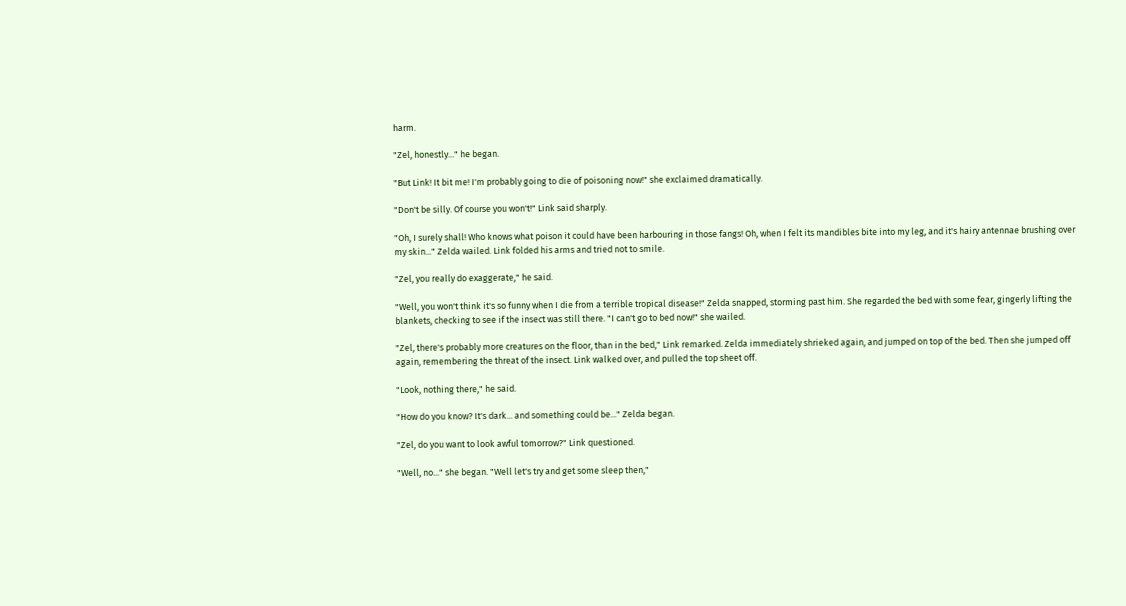harm.

"Zel, honestly..." he began.

"But Link! It bit me! I'm probably going to die of poisoning now!" she exclaimed dramatically.

"Don't be silly. Of course you won't!" Link said sharply.

"Oh, I surely shall! Who knows what poison it could have been harbouring in those fangs! Oh, when I felt its mandibles bite into my leg, and it's hairy antennae brushing over my skin..." Zelda wailed. Link folded his arms and tried not to smile.

"Zel, you really do exaggerate," he said.

"Well, you won't think it's so funny when I die from a terrible tropical disease!" Zelda snapped, storming past him. She regarded the bed with some fear, gingerly lifting the blankets, checking to see if the insect was still there. "I can't go to bed now!" she wailed.

"Zel, there's probably more creatures on the floor, than in the bed," Link remarked. Zelda immediately shrieked again, and jumped on top of the bed. Then she jumped off again, remembering the threat of the insect. Link walked over, and pulled the top sheet off.

"Look, nothing there," he said.

"How do you know? It's dark... and something could be..." Zelda began.

"Zel, do you want to look awful tomorrow?" Link questioned.

"Well, no..." she began. "Well let's try and get some sleep then,"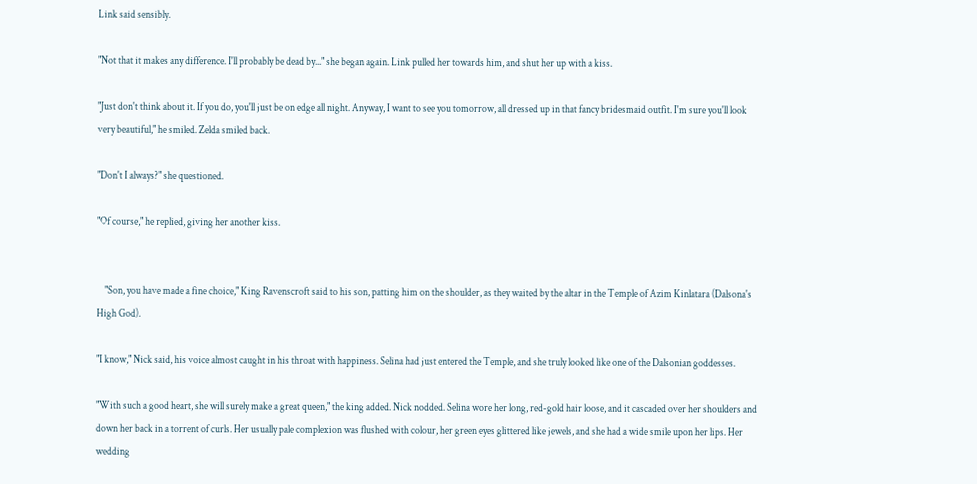Link said sensibly.

"Not that it makes any difference. I'll probably be dead by..." she began again. Link pulled her towards him, and shut her up with a kiss.

"Just don't think about it. If you do, you'll just be on edge all night. Anyway, I want to see you tomorrow, all dressed up in that fancy bridesmaid outfit. I'm sure you'll look very beautiful," he smiled. Zelda smiled back.

"Don't I always?" she questioned.

"Of course," he replied, giving her another kiss.


    "Son, you have made a fine choice," King Ravenscroft said to his son, patting him on the shoulder, as they waited by the altar in the Temple of Azim Kinlatara (Dalsona's High God).

"I know," Nick said, his voice almost caught in his throat with happiness. Selina had just entered the Temple, and she truly looked like one of the Dalsonian goddesses.

"With such a good heart, she will surely make a great queen," the king added. Nick nodded. Selina wore her long, red-gold hair loose, and it cascaded over her shoulders and down her back in a torrent of curls. Her usually pale complexion was flushed with colour, her green eyes glittered like jewels, and she had a wide smile upon her lips. Her wedding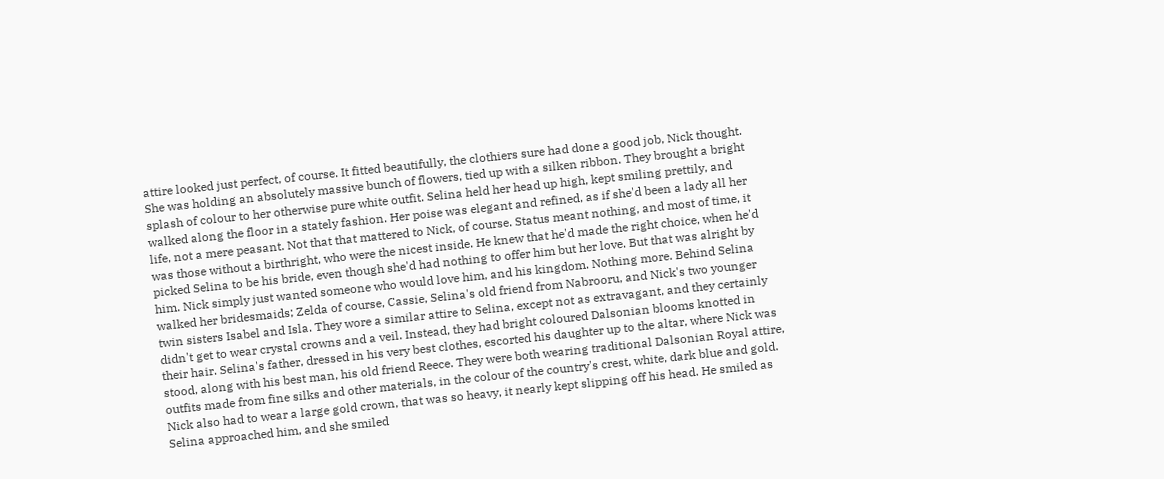attire looked just perfect, of course. It fitted beautifully, the clothiers sure had done a good job, Nick thought. She was holding an absolutely massive bunch of flowers, tied up with a silken ribbon. They brought a bright splash of colour to her otherwise pure white outfit. Selina held her head up high, kept smiling prettily, and walked along the floor in a stately fashion. Her poise was elegant and refined, as if she'd been a lady all her life, not a mere peasant. Not that that mattered to Nick, of course. Status meant nothing, and most of time, it was those without a birthright, who were the nicest inside. He knew that he'd made the right choice, when he'd picked Selina to be his bride, even though she'd had nothing to offer him but her love. But that was alright by him. Nick simply just wanted someone who would love him, and his kingdom. Nothing more. Behind Selina walked her bridesmaids; Zelda of course, Cassie, Selina's old friend from Nabrooru, and Nick's two younger twin sisters Isabel and Isla. They wore a similar attire to Selina, except not as extravagant, and they certainly didn't get to wear crystal crowns and a veil. Instead, they had bright coloured Dalsonian blooms knotted in their hair. Selina's father, dressed in his very best clothes, escorted his daughter up to the altar, where Nick was stood, along with his best man, his old friend Reece. They were both wearing traditional Dalsonian Royal attire, outfits made from fine silks and other materials, in the colour of the country's crest, white, dark blue and gold. Nick also had to wear a large gold crown, that was so heavy, it nearly kept slipping off his head. He smiled as Selina approached him, and she smiled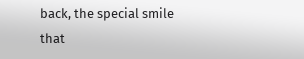back, the special smile that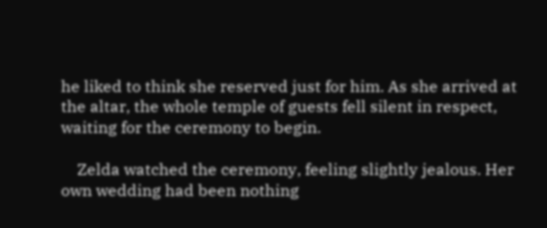he liked to think she reserved just for him. As she arrived at the altar, the whole temple of guests fell silent in respect, waiting for the ceremony to begin.

    Zelda watched the ceremony, feeling slightly jealous. Her own wedding had been nothing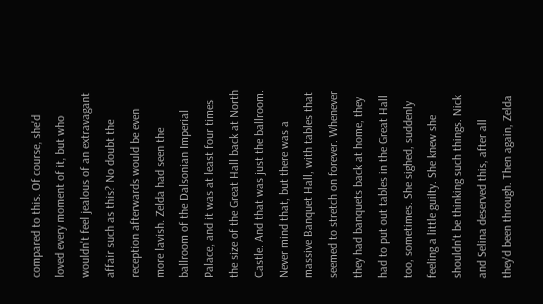compared to this. Of course, she'd loved every moment of it, but who wouldn't feel jealous of an extravagant affair such as this? No doubt the reception afterwards would be even more lavish. Zelda had seen the ballroom of the Dalsonian Imperial Palace, and it was at least four times the size of the Great Hall back at North Castle. And that was just the ballroom. Never mind that, but there was a massive Banquet Hall, with tables that seemed to stretch on forever. Whenever they had banquets back at home, they had to put out tables in the Great Hall too, sometimes. She sighed, suddenly feeling a little guilty. She knew she shouldn't be thinking such things. Nick and Selina deserved this, after all they'd been through. Then again, Zelda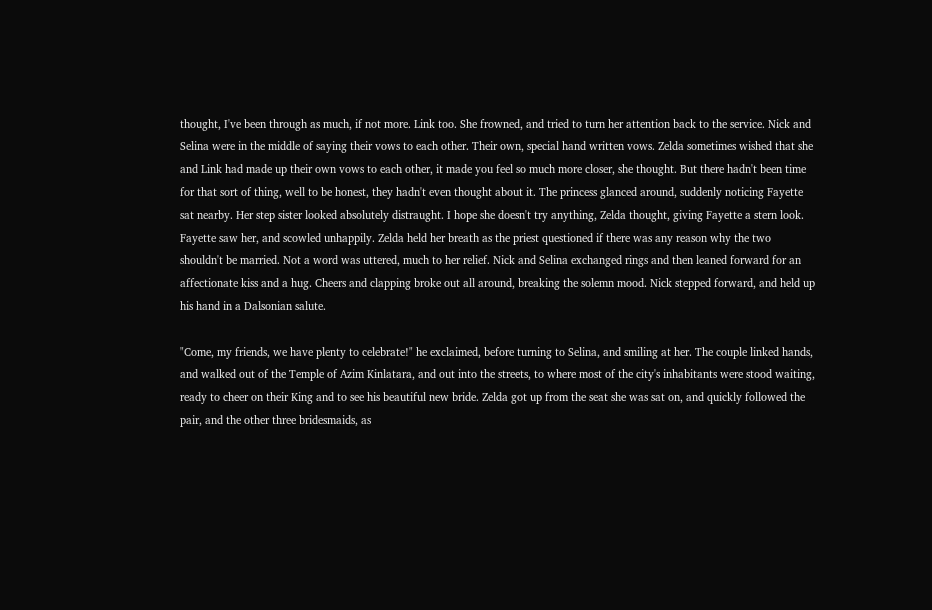thought, I've been through as much, if not more. Link too. She frowned, and tried to turn her attention back to the service. Nick and Selina were in the middle of saying their vows to each other. Their own, special hand written vows. Zelda sometimes wished that she and Link had made up their own vows to each other, it made you feel so much more closer, she thought. But there hadn't been time for that sort of thing, well to be honest, they hadn't even thought about it. The princess glanced around, suddenly noticing Fayette sat nearby. Her step sister looked absolutely distraught. I hope she doesn't try anything, Zelda thought, giving Fayette a stern look. Fayette saw her, and scowled unhappily. Zelda held her breath as the priest questioned if there was any reason why the two shouldn't be married. Not a word was uttered, much to her relief. Nick and Selina exchanged rings and then leaned forward for an affectionate kiss and a hug. Cheers and clapping broke out all around, breaking the solemn mood. Nick stepped forward, and held up his hand in a Dalsonian salute.

"Come, my friends, we have plenty to celebrate!" he exclaimed, before turning to Selina, and smiling at her. The couple linked hands, and walked out of the Temple of Azim Kinlatara, and out into the streets, to where most of the city's inhabitants were stood waiting, ready to cheer on their King and to see his beautiful new bride. Zelda got up from the seat she was sat on, and quickly followed the pair, and the other three bridesmaids, as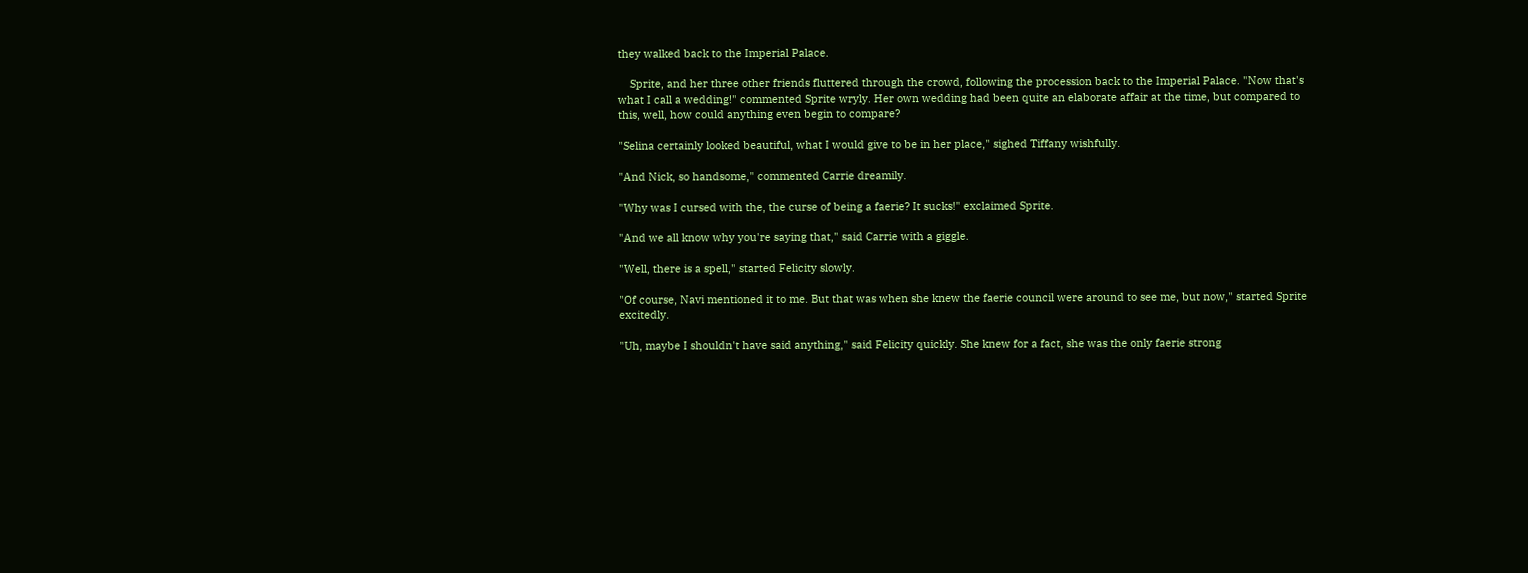they walked back to the Imperial Palace.

    Sprite, and her three other friends fluttered through the crowd, following the procession back to the Imperial Palace. "Now that's what I call a wedding!" commented Sprite wryly. Her own wedding had been quite an elaborate affair at the time, but compared to this, well, how could anything even begin to compare?

"Selina certainly looked beautiful, what I would give to be in her place," sighed Tiffany wishfully.

"And Nick, so handsome," commented Carrie dreamily.

"Why was I cursed with the, the curse of being a faerie? It sucks!" exclaimed Sprite.

"And we all know why you're saying that," said Carrie with a giggle.

"Well, there is a spell," started Felicity slowly.

"Of course, Navi mentioned it to me. But that was when she knew the faerie council were around to see me, but now," started Sprite excitedly.

"Uh, maybe I shouldn't have said anything," said Felicity quickly. She knew for a fact, she was the only faerie strong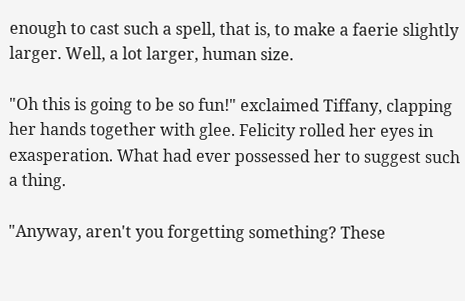enough to cast such a spell, that is, to make a faerie slightly larger. Well, a lot larger, human size.

"Oh this is going to be so fun!" exclaimed Tiffany, clapping her hands together with glee. Felicity rolled her eyes in exasperation. What had ever possessed her to suggest such a thing.

"Anyway, aren't you forgetting something? These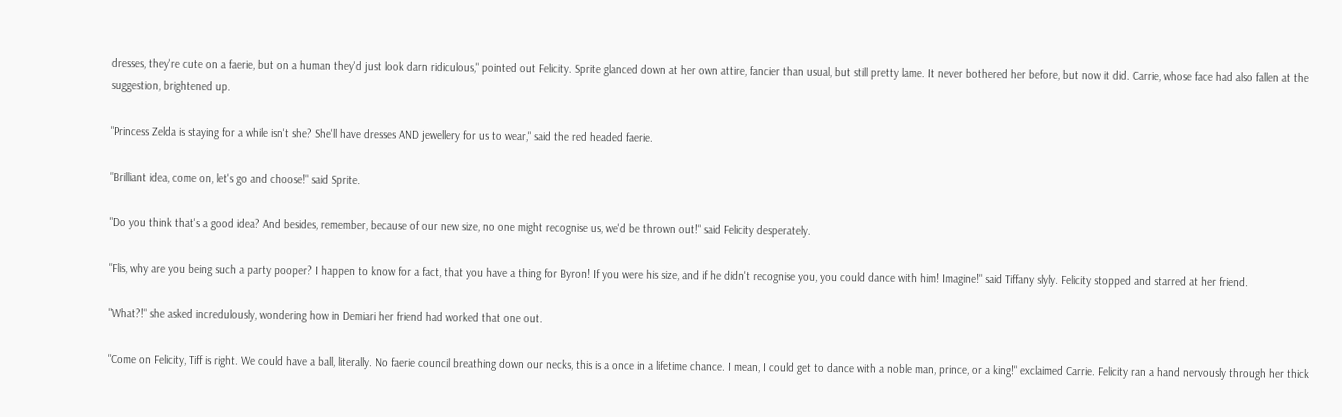dresses, they're cute on a faerie, but on a human they'd just look darn ridiculous," pointed out Felicity. Sprite glanced down at her own attire, fancier than usual, but still pretty lame. It never bothered her before, but now it did. Carrie, whose face had also fallen at the suggestion, brightened up.

"Princess Zelda is staying for a while isn't she? She'll have dresses AND jewellery for us to wear," said the red headed faerie.

"Brilliant idea, come on, let's go and choose!" said Sprite.

"Do you think that's a good idea? And besides, remember, because of our new size, no one might recognise us, we'd be thrown out!" said Felicity desperately.

"Flis, why are you being such a party pooper? I happen to know for a fact, that you have a thing for Byron! If you were his size, and if he didn't recognise you, you could dance with him! Imagine!" said Tiffany slyly. Felicity stopped and starred at her friend.

"What?!" she asked incredulously, wondering how in Demiari her friend had worked that one out.

"Come on Felicity, Tiff is right. We could have a ball, literally. No faerie council breathing down our necks, this is a once in a lifetime chance. I mean, I could get to dance with a noble man, prince, or a king!" exclaimed Carrie. Felicity ran a hand nervously through her thick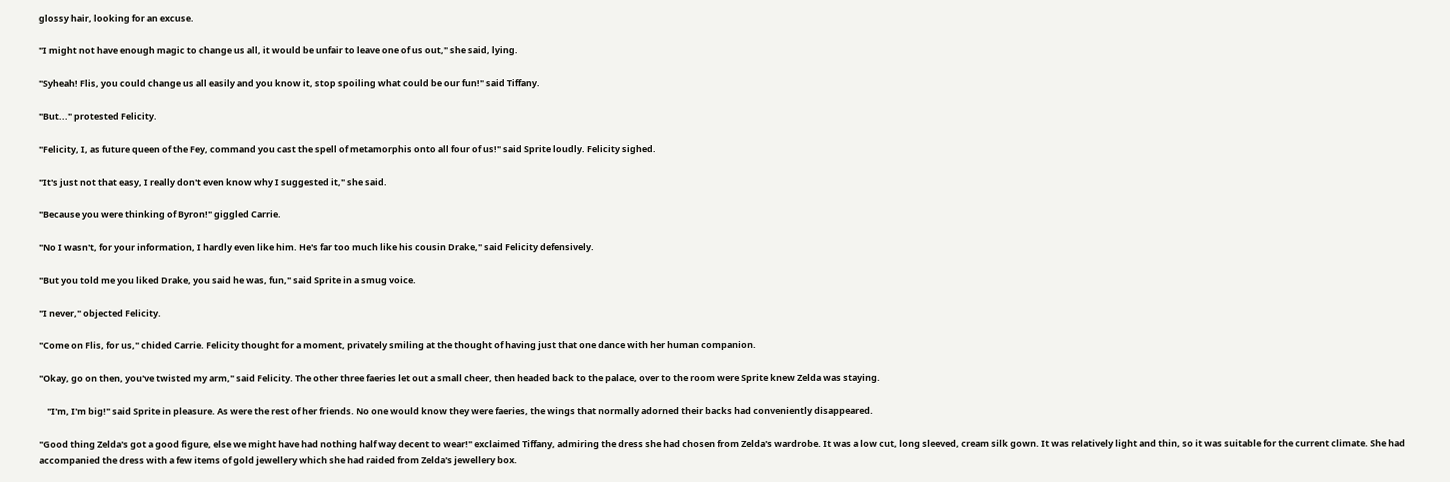glossy hair, looking for an excuse.

"I might not have enough magic to change us all, it would be unfair to leave one of us out," she said, lying.

"Syheah! Flis, you could change us all easily and you know it, stop spoiling what could be our fun!" said Tiffany.

"But..." protested Felicity.

"Felicity, I, as future queen of the Fey, command you cast the spell of metamorphis onto all four of us!" said Sprite loudly. Felicity sighed.

"It's just not that easy, I really don't even know why I suggested it," she said.

"Because you were thinking of Byron!" giggled Carrie.

"No I wasn't, for your information, I hardly even like him. He's far too much like his cousin Drake," said Felicity defensively.

"But you told me you liked Drake, you said he was, fun," said Sprite in a smug voice.

"I never," objected Felicity.

"Come on Flis, for us," chided Carrie. Felicity thought for a moment, privately smiling at the thought of having just that one dance with her human companion.

"Okay, go on then, you've twisted my arm," said Felicity. The other three faeries let out a small cheer, then headed back to the palace, over to the room were Sprite knew Zelda was staying.

    "I'm, I'm big!" said Sprite in pleasure. As were the rest of her friends. No one would know they were faeries, the wings that normally adorned their backs had conveniently disappeared.

"Good thing Zelda's got a good figure, else we might have had nothing half way decent to wear!" exclaimed Tiffany, admiring the dress she had chosen from Zelda's wardrobe. It was a low cut, long sleeved, cream silk gown. It was relatively light and thin, so it was suitable for the current climate. She had accompanied the dress with a few items of gold jewellery which she had raided from Zelda's jewellery box.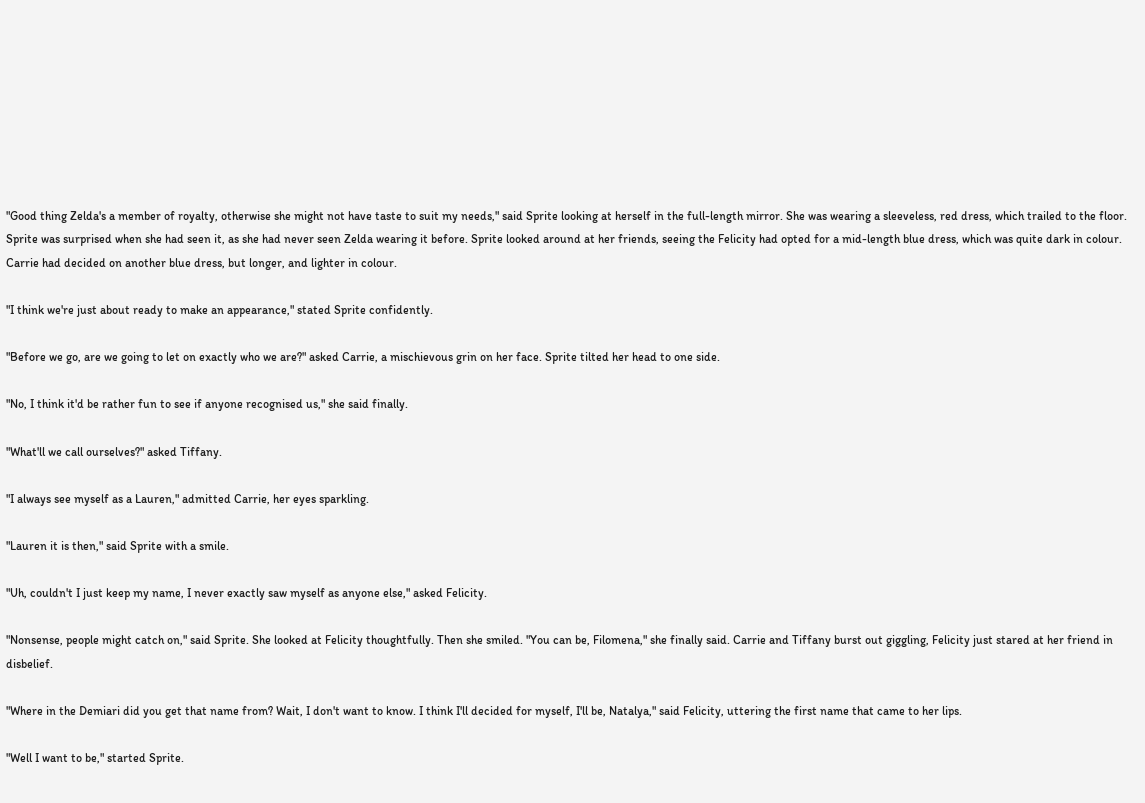"Good thing Zelda's a member of royalty, otherwise she might not have taste to suit my needs," said Sprite looking at herself in the full-length mirror. She was wearing a sleeveless, red dress, which trailed to the floor. Sprite was surprised when she had seen it, as she had never seen Zelda wearing it before. Sprite looked around at her friends, seeing the Felicity had opted for a mid-length blue dress, which was quite dark in colour. Carrie had decided on another blue dress, but longer, and lighter in colour.

"I think we're just about ready to make an appearance," stated Sprite confidently.

"Before we go, are we going to let on exactly who we are?" asked Carrie, a mischievous grin on her face. Sprite tilted her head to one side.

"No, I think it'd be rather fun to see if anyone recognised us," she said finally.

"What'll we call ourselves?" asked Tiffany.

"I always see myself as a Lauren," admitted Carrie, her eyes sparkling.

"Lauren it is then," said Sprite with a smile.

"Uh, couldn't I just keep my name, I never exactly saw myself as anyone else," asked Felicity.

"Nonsense, people might catch on," said Sprite. She looked at Felicity thoughtfully. Then she smiled. "You can be, Filomena," she finally said. Carrie and Tiffany burst out giggling, Felicity just stared at her friend in disbelief.

"Where in the Demiari did you get that name from? Wait, I don't want to know. I think I'll decided for myself, I'll be, Natalya," said Felicity, uttering the first name that came to her lips.

"Well I want to be," started Sprite.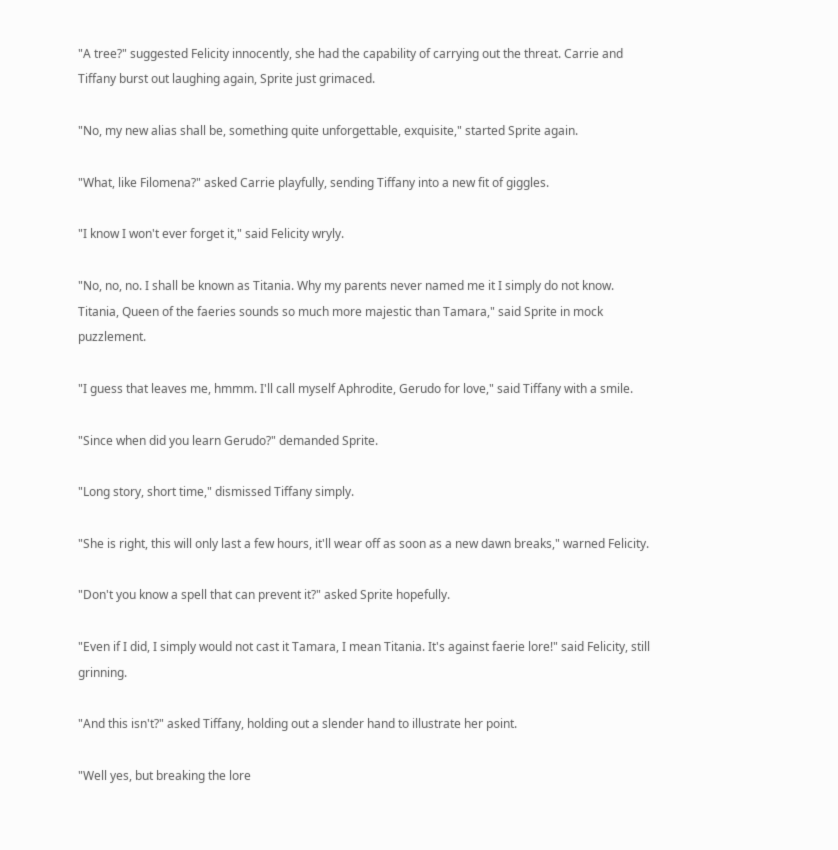"A tree?" suggested Felicity innocently, she had the capability of carrying out the threat. Carrie and Tiffany burst out laughing again, Sprite just grimaced.

"No, my new alias shall be, something quite unforgettable, exquisite," started Sprite again.

"What, like Filomena?" asked Carrie playfully, sending Tiffany into a new fit of giggles.

"I know I won't ever forget it," said Felicity wryly.

"No, no, no. I shall be known as Titania. Why my parents never named me it I simply do not know. Titania, Queen of the faeries sounds so much more majestic than Tamara," said Sprite in mock puzzlement.

"I guess that leaves me, hmmm. I'll call myself Aphrodite, Gerudo for love," said Tiffany with a smile.

"Since when did you learn Gerudo?" demanded Sprite.

"Long story, short time," dismissed Tiffany simply.

"She is right, this will only last a few hours, it'll wear off as soon as a new dawn breaks," warned Felicity.

"Don't you know a spell that can prevent it?" asked Sprite hopefully.

"Even if I did, I simply would not cast it Tamara, I mean Titania. It's against faerie lore!" said Felicity, still grinning.

"And this isn't?" asked Tiffany, holding out a slender hand to illustrate her point.

"Well yes, but breaking the lore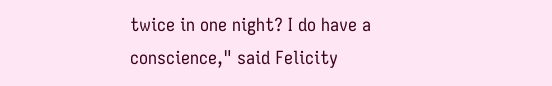twice in one night? I do have a conscience," said Felicity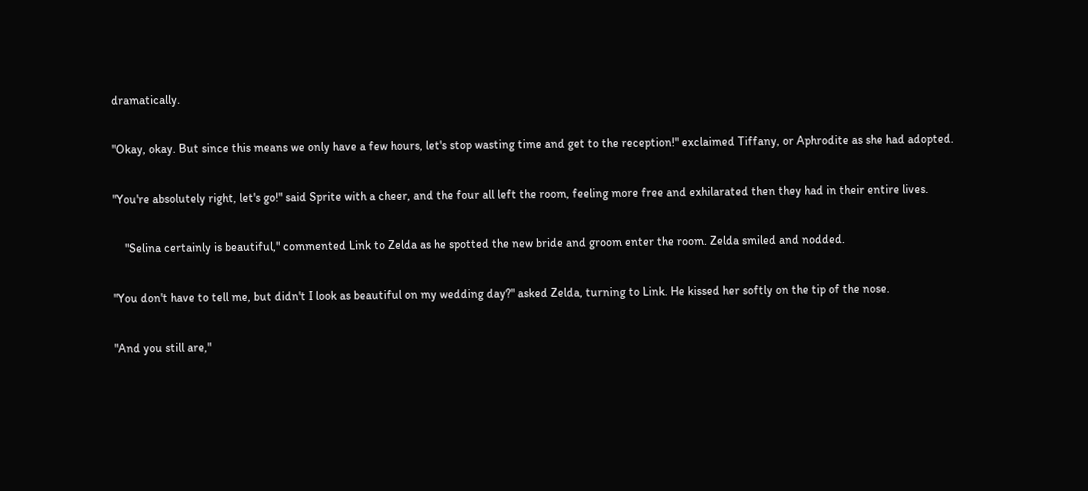dramatically.

"Okay, okay. But since this means we only have a few hours, let's stop wasting time and get to the reception!" exclaimed Tiffany, or Aphrodite as she had adopted.

"You're absolutely right, let's go!" said Sprite with a cheer, and the four all left the room, feeling more free and exhilarated then they had in their entire lives.

    "Selina certainly is beautiful," commented Link to Zelda as he spotted the new bride and groom enter the room. Zelda smiled and nodded.

"You don't have to tell me, but didn't I look as beautiful on my wedding day?" asked Zelda, turning to Link. He kissed her softly on the tip of the nose.

"And you still are,"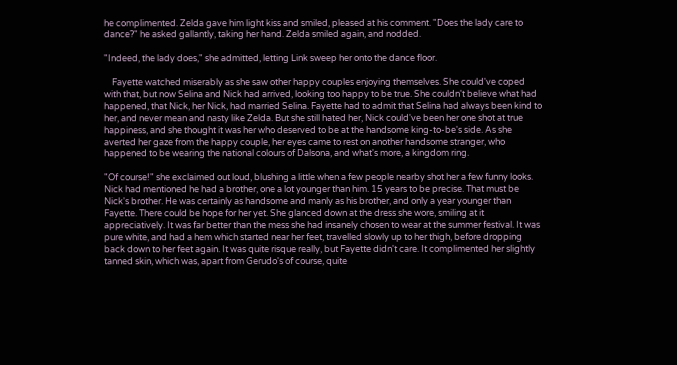he complimented. Zelda gave him light kiss and smiled, pleased at his comment. "Does the lady care to dance?" he asked gallantly, taking her hand. Zelda smiled again, and nodded.

"Indeed, the lady does," she admitted, letting Link sweep her onto the dance floor.

    Fayette watched miserably as she saw other happy couples enjoying themselves. She could've coped with that, but now Selina and Nick had arrived, looking too happy to be true. She couldn't believe what had happened, that Nick, her Nick, had married Selina. Fayette had to admit that Selina had always been kind to her, and never mean and nasty like Zelda. But she still hated her, Nick could've been her one shot at true happiness, and she thought it was her who deserved to be at the handsome king-to-be's side. As she averted her gaze from the happy couple, her eyes came to rest on another handsome stranger, who happened to be wearing the national colours of Dalsona, and what's more, a kingdom ring.

"Of course!" she exclaimed out loud, blushing a little when a few people nearby shot her a few funny looks. Nick had mentioned he had a brother, one a lot younger than him. 15 years to be precise. That must be Nick's brother. He was certainly as handsome and manly as his brother, and only a year younger than Fayette. There could be hope for her yet. She glanced down at the dress she wore, smiling at it appreciatively. It was far better than the mess she had insanely chosen to wear at the summer festival. It was pure white, and had a hem which started near her feet, travelled slowly up to her thigh, before dropping back down to her feet again. It was quite risque really, but Fayette didn't care. It complimented her slightly tanned skin, which was, apart from Gerudo's of course, quite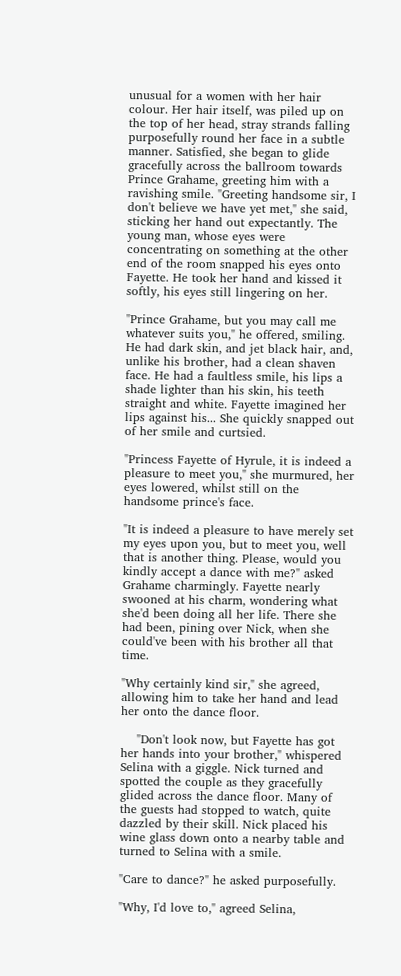unusual for a women with her hair colour. Her hair itself, was piled up on the top of her head, stray strands falling purposefully round her face in a subtle manner. Satisfied, she began to glide gracefully across the ballroom towards Prince Grahame, greeting him with a ravishing smile. "Greeting handsome sir, I don't believe we have yet met," she said, sticking her hand out expectantly. The young man, whose eyes were concentrating on something at the other end of the room snapped his eyes onto Fayette. He took her hand and kissed it softly, his eyes still lingering on her.

"Prince Grahame, but you may call me whatever suits you," he offered, smiling. He had dark skin, and jet black hair, and, unlike his brother, had a clean shaven face. He had a faultless smile, his lips a shade lighter than his skin, his teeth straight and white. Fayette imagined her lips against his... She quickly snapped out of her smile and curtsied.

"Princess Fayette of Hyrule, it is indeed a pleasure to meet you," she murmured, her eyes lowered, whilst still on the handsome prince's face.

"It is indeed a pleasure to have merely set my eyes upon you, but to meet you, well that is another thing. Please, would you kindly accept a dance with me?" asked Grahame charmingly. Fayette nearly swooned at his charm, wondering what she'd been doing all her life. There she had been, pining over Nick, when she could've been with his brother all that time.

"Why certainly kind sir," she agreed, allowing him to take her hand and lead her onto the dance floor.

    "Don't look now, but Fayette has got her hands into your brother," whispered Selina with a giggle. Nick turned and spotted the couple as they gracefully glided across the dance floor. Many of the guests had stopped to watch, quite dazzled by their skill. Nick placed his wine glass down onto a nearby table and turned to Selina with a smile.

"Care to dance?" he asked purposefully.

"Why, I'd love to," agreed Selina,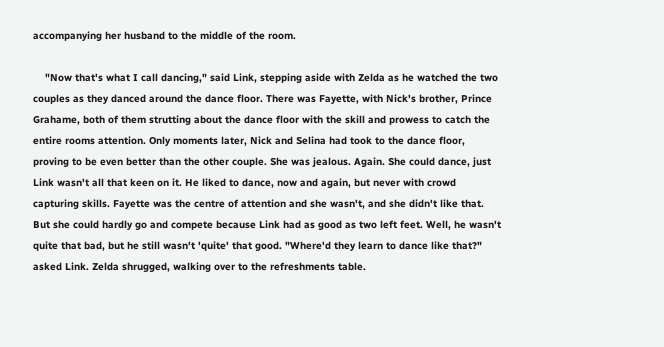accompanying her husband to the middle of the room.

    "Now that's what I call dancing," said Link, stepping aside with Zelda as he watched the two couples as they danced around the dance floor. There was Fayette, with Nick's brother, Prince Grahame, both of them strutting about the dance floor with the skill and prowess to catch the entire rooms attention. Only moments later, Nick and Selina had took to the dance floor, proving to be even better than the other couple. She was jealous. Again. She could dance, just Link wasn't all that keen on it. He liked to dance, now and again, but never with crowd capturing skills. Fayette was the centre of attention and she wasn't, and she didn't like that. But she could hardly go and compete because Link had as good as two left feet. Well, he wasn't quite that bad, but he still wasn't 'quite' that good. "Where'd they learn to dance like that?" asked Link. Zelda shrugged, walking over to the refreshments table.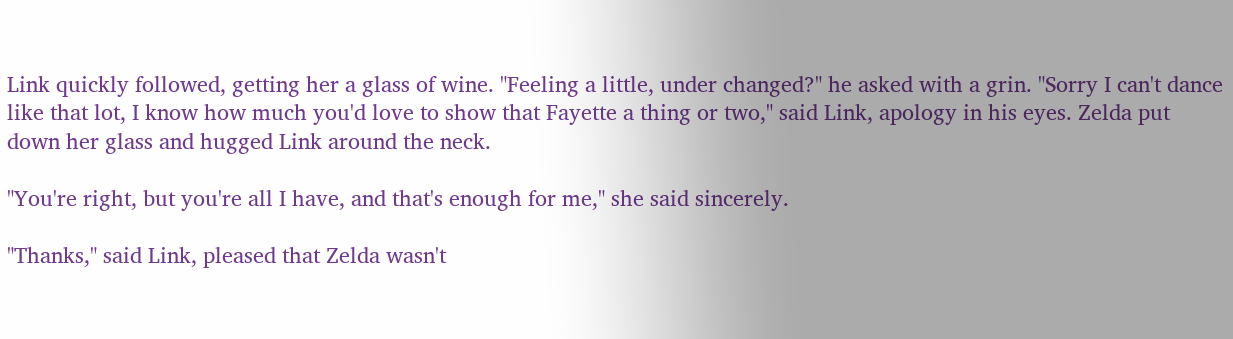Link quickly followed, getting her a glass of wine. "Feeling a little, under changed?" he asked with a grin. "Sorry I can't dance like that lot, I know how much you'd love to show that Fayette a thing or two," said Link, apology in his eyes. Zelda put down her glass and hugged Link around the neck.

"You're right, but you're all I have, and that's enough for me," she said sincerely.

"Thanks," said Link, pleased that Zelda wasn't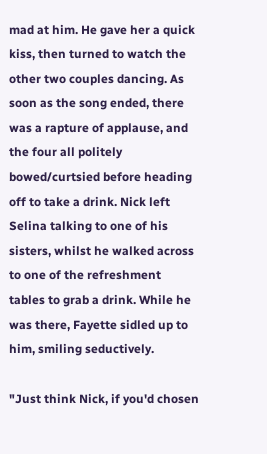mad at him. He gave her a quick kiss, then turned to watch the other two couples dancing. As soon as the song ended, there was a rapture of applause, and the four all politely bowed/curtsied before heading off to take a drink. Nick left Selina talking to one of his sisters, whilst he walked across to one of the refreshment tables to grab a drink. While he was there, Fayette sidled up to him, smiling seductively.

"Just think Nick, if you'd chosen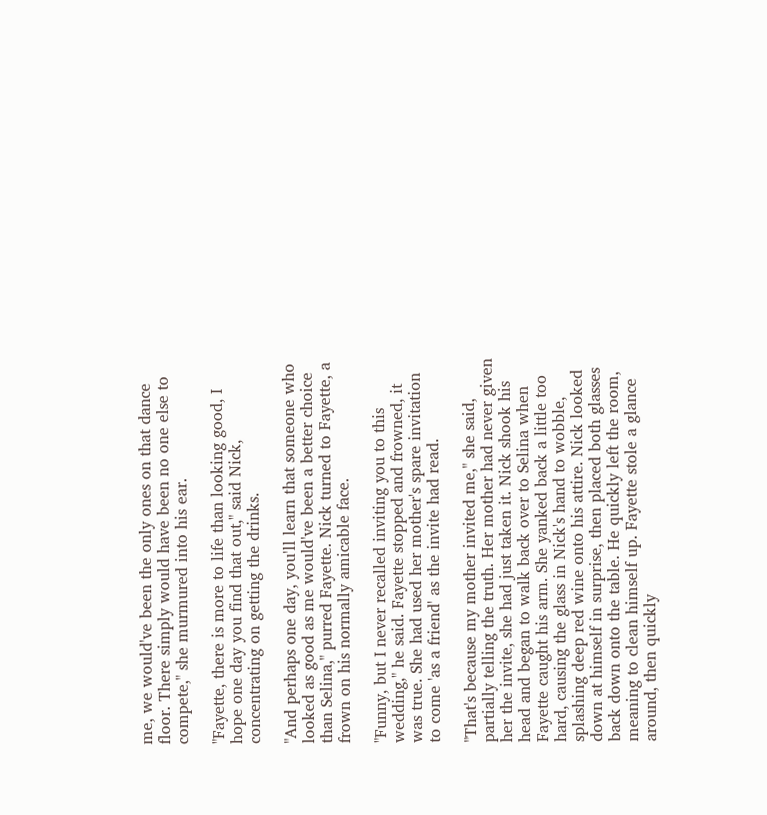me, we would've been the only ones on that dance floor. There simply would have been no one else to compete," she murmured into his ear.

"Fayette, there is more to life than looking good, I hope one day you find that out," said Nick, concentrating on getting the drinks.

"And perhaps one day, you'll learn that someone who looked as good as me would've been a better choice than Selina," purred Fayette. Nick turned to Fayette, a frown on his normally amicable face.

"Funny, but I never recalled inviting you to this wedding," he said. Fayette stopped and frowned, it was true. She had used her mother's spare invitation to come 'as a friend' as the invite had read.

"That's because my mother invited me," she said, partially telling the truth. Her mother had never given her the invite, she had just taken it. Nick shook his head and began to walk back over to Selina when Fayette caught his arm. She yanked back a little too hard, causing the glass in Nick's hand to wobble, splashing deep red wine onto his attire. Nick looked down at himself in surprise, then placed both glasses back down onto the table. He quickly left the room, meaning to clean himself up. Fayette stole a glance around, then quickly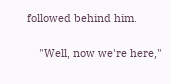followed behind him.

    "Well, now we're here,"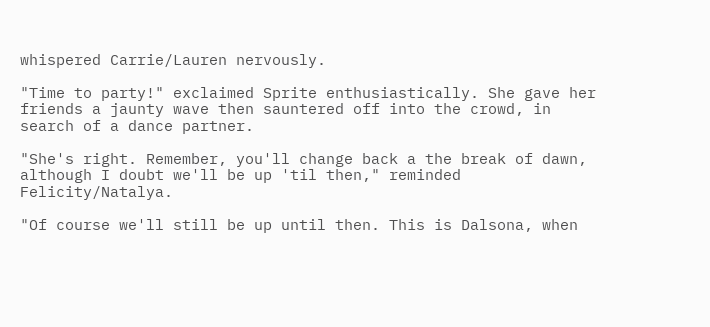whispered Carrie/Lauren nervously.

"Time to party!" exclaimed Sprite enthusiastically. She gave her friends a jaunty wave then sauntered off into the crowd, in search of a dance partner.

"She's right. Remember, you'll change back a the break of dawn, although I doubt we'll be up 'til then," reminded Felicity/Natalya.

"Of course we'll still be up until then. This is Dalsona, when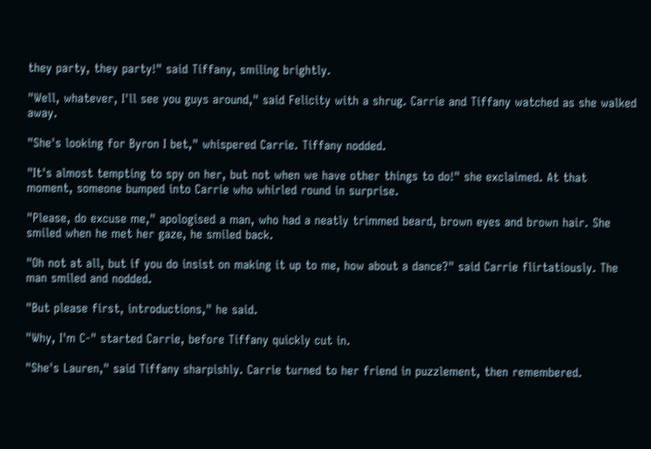they party, they party!" said Tiffany, smiling brightly.

"Well, whatever, I'll see you guys around," said Felicity with a shrug. Carrie and Tiffany watched as she walked away.

"She's looking for Byron I bet," whispered Carrie. Tiffany nodded.

"It's almost tempting to spy on her, but not when we have other things to do!" she exclaimed. At that moment, someone bumped into Carrie who whirled round in surprise.

"Please, do excuse me," apologised a man, who had a neatly trimmed beard, brown eyes and brown hair. She smiled when he met her gaze, he smiled back.

"Oh not at all, but if you do insist on making it up to me, how about a dance?" said Carrie flirtatiously. The man smiled and nodded.

"But please first, introductions," he said.

"Why, I'm C-" started Carrie, before Tiffany quickly cut in.

"She's Lauren," said Tiffany sharpishly. Carrie turned to her friend in puzzlement, then remembered.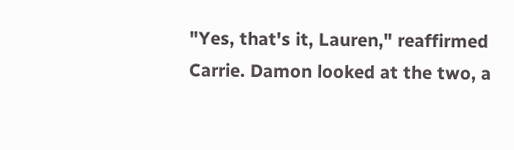"Yes, that's it, Lauren," reaffirmed Carrie. Damon looked at the two, a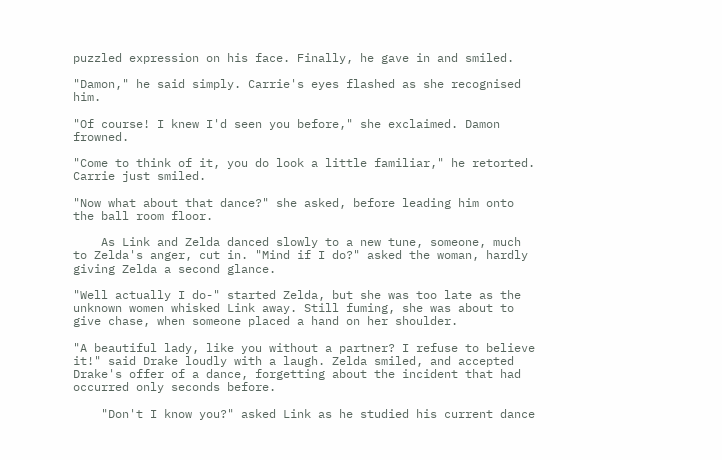puzzled expression on his face. Finally, he gave in and smiled.

"Damon," he said simply. Carrie's eyes flashed as she recognised him.

"Of course! I knew I'd seen you before," she exclaimed. Damon frowned.

"Come to think of it, you do look a little familiar," he retorted. Carrie just smiled.

"Now what about that dance?" she asked, before leading him onto the ball room floor.

    As Link and Zelda danced slowly to a new tune, someone, much to Zelda's anger, cut in. "Mind if I do?" asked the woman, hardly giving Zelda a second glance.

"Well actually I do-" started Zelda, but she was too late as the unknown women whisked Link away. Still fuming, she was about to give chase, when someone placed a hand on her shoulder.

"A beautiful lady, like you without a partner? I refuse to believe it!" said Drake loudly with a laugh. Zelda smiled, and accepted Drake's offer of a dance, forgetting about the incident that had occurred only seconds before.

    "Don't I know you?" asked Link as he studied his current dance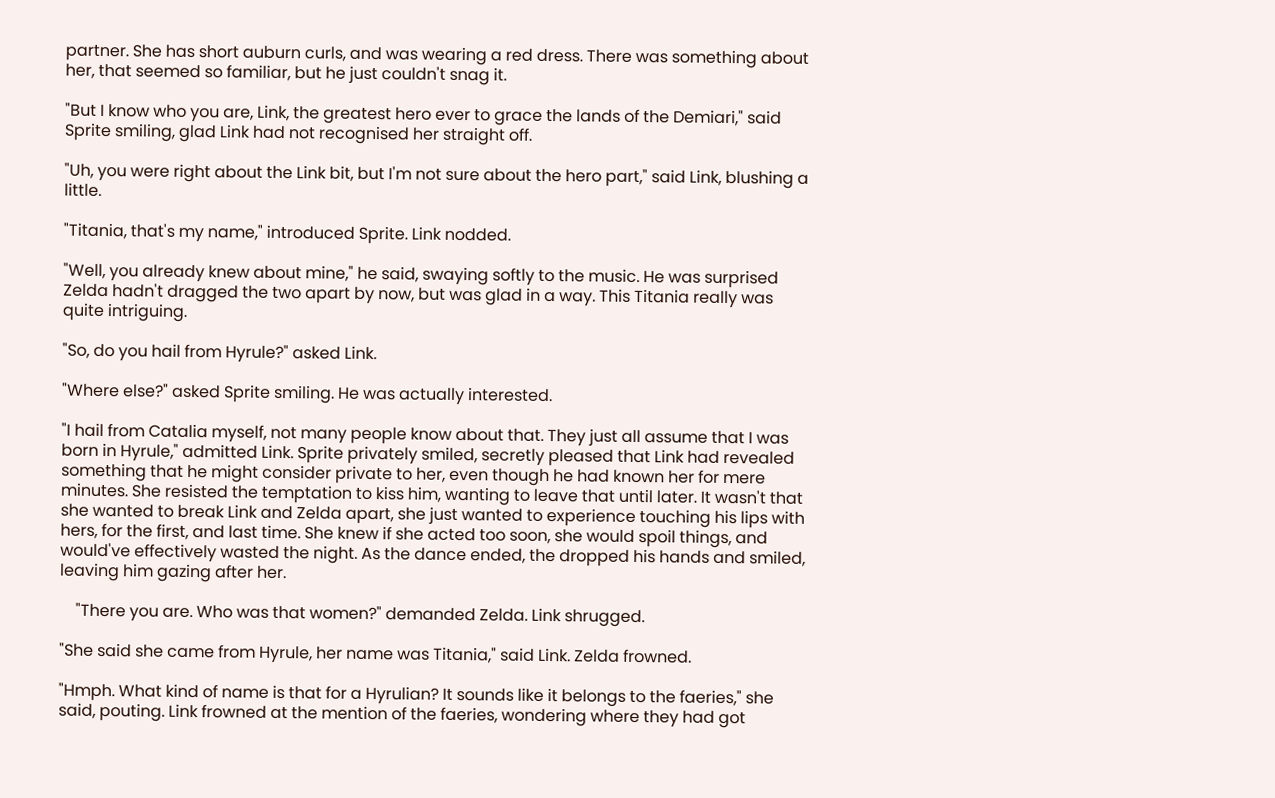partner. She has short auburn curls, and was wearing a red dress. There was something about her, that seemed so familiar, but he just couldn't snag it.

"But I know who you are, Link, the greatest hero ever to grace the lands of the Demiari," said Sprite smiling, glad Link had not recognised her straight off.

"Uh, you were right about the Link bit, but I'm not sure about the hero part," said Link, blushing a little.

"Titania, that's my name," introduced Sprite. Link nodded.

"Well, you already knew about mine," he said, swaying softly to the music. He was surprised Zelda hadn't dragged the two apart by now, but was glad in a way. This Titania really was quite intriguing.

"So, do you hail from Hyrule?" asked Link.

"Where else?" asked Sprite smiling. He was actually interested.

"I hail from Catalia myself, not many people know about that. They just all assume that I was born in Hyrule," admitted Link. Sprite privately smiled, secretly pleased that Link had revealed something that he might consider private to her, even though he had known her for mere minutes. She resisted the temptation to kiss him, wanting to leave that until later. It wasn't that she wanted to break Link and Zelda apart, she just wanted to experience touching his lips with hers, for the first, and last time. She knew if she acted too soon, she would spoil things, and would've effectively wasted the night. As the dance ended, the dropped his hands and smiled, leaving him gazing after her.

    "There you are. Who was that women?" demanded Zelda. Link shrugged.

"She said she came from Hyrule, her name was Titania," said Link. Zelda frowned.

"Hmph. What kind of name is that for a Hyrulian? It sounds like it belongs to the faeries," she said, pouting. Link frowned at the mention of the faeries, wondering where they had got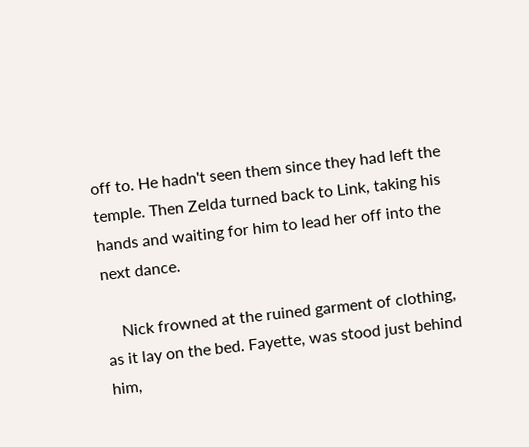off to. He hadn't seen them since they had left the temple. Then Zelda turned back to Link, taking his hands and waiting for him to lead her off into the next dance.

    Nick frowned at the ruined garment of clothing, as it lay on the bed. Fayette, was stood just behind him,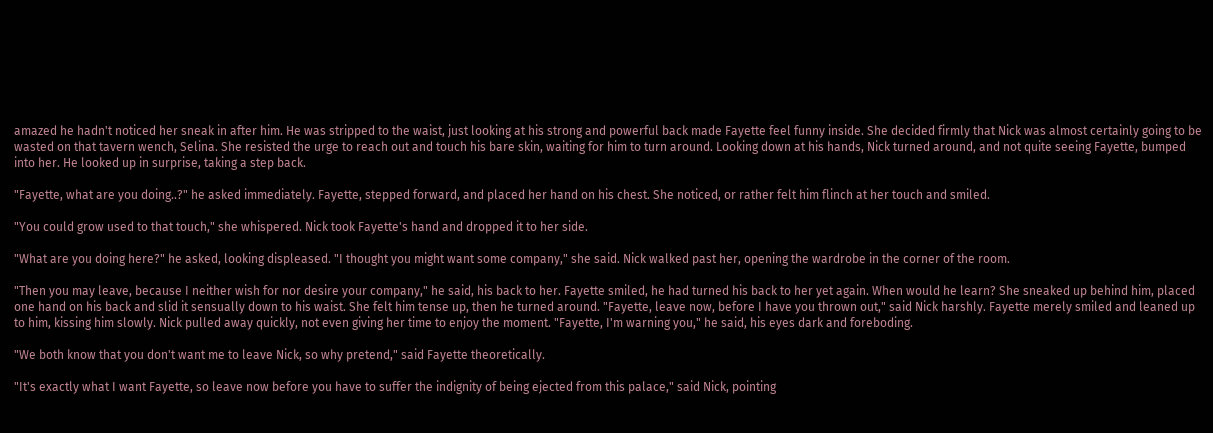amazed he hadn't noticed her sneak in after him. He was stripped to the waist, just looking at his strong and powerful back made Fayette feel funny inside. She decided firmly that Nick was almost certainly going to be wasted on that tavern wench, Selina. She resisted the urge to reach out and touch his bare skin, waiting for him to turn around. Looking down at his hands, Nick turned around, and not quite seeing Fayette, bumped into her. He looked up in surprise, taking a step back.

"Fayette, what are you doing..?" he asked immediately. Fayette, stepped forward, and placed her hand on his chest. She noticed, or rather felt him flinch at her touch and smiled.

"You could grow used to that touch," she whispered. Nick took Fayette's hand and dropped it to her side.

"What are you doing here?" he asked, looking displeased. "I thought you might want some company," she said. Nick walked past her, opening the wardrobe in the corner of the room.

"Then you may leave, because I neither wish for nor desire your company," he said, his back to her. Fayette smiled, he had turned his back to her yet again. When would he learn? She sneaked up behind him, placed one hand on his back and slid it sensually down to his waist. She felt him tense up, then he turned around. "Fayette, leave now, before I have you thrown out," said Nick harshly. Fayette merely smiled and leaned up to him, kissing him slowly. Nick pulled away quickly, not even giving her time to enjoy the moment. "Fayette, I'm warning you," he said, his eyes dark and foreboding.

"We both know that you don't want me to leave Nick, so why pretend," said Fayette theoretically.

"It's exactly what I want Fayette, so leave now before you have to suffer the indignity of being ejected from this palace," said Nick, pointing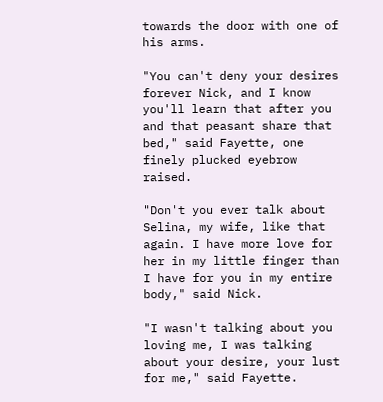towards the door with one of his arms.

"You can't deny your desires forever Nick, and I know you'll learn that after you and that peasant share that bed," said Fayette, one finely plucked eyebrow raised.

"Don't you ever talk about Selina, my wife, like that again. I have more love for her in my little finger than I have for you in my entire body," said Nick.

"I wasn't talking about you loving me, I was talking about your desire, your lust for me," said Fayette.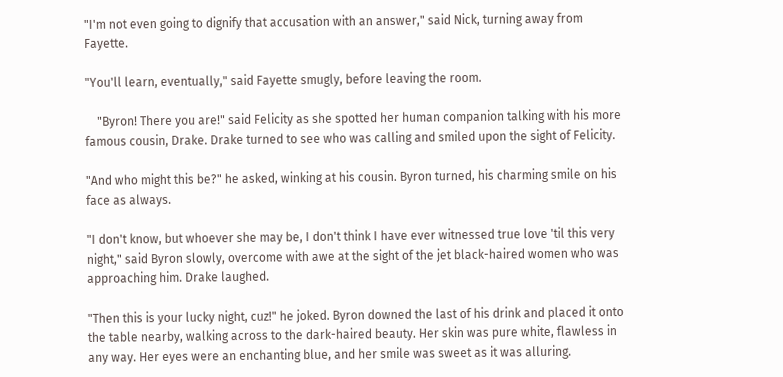"I'm not even going to dignify that accusation with an answer," said Nick, turning away from Fayette.

"You'll learn, eventually," said Fayette smugly, before leaving the room.

    "Byron! There you are!" said Felicity as she spotted her human companion talking with his more famous cousin, Drake. Drake turned to see who was calling and smiled upon the sight of Felicity.

"And who might this be?" he asked, winking at his cousin. Byron turned, his charming smile on his face as always.

"I don't know, but whoever she may be, I don't think I have ever witnessed true love 'til this very night," said Byron slowly, overcome with awe at the sight of the jet black-haired women who was approaching him. Drake laughed.

"Then this is your lucky night, cuz!" he joked. Byron downed the last of his drink and placed it onto the table nearby, walking across to the dark-haired beauty. Her skin was pure white, flawless in any way. Her eyes were an enchanting blue, and her smile was sweet as it was alluring.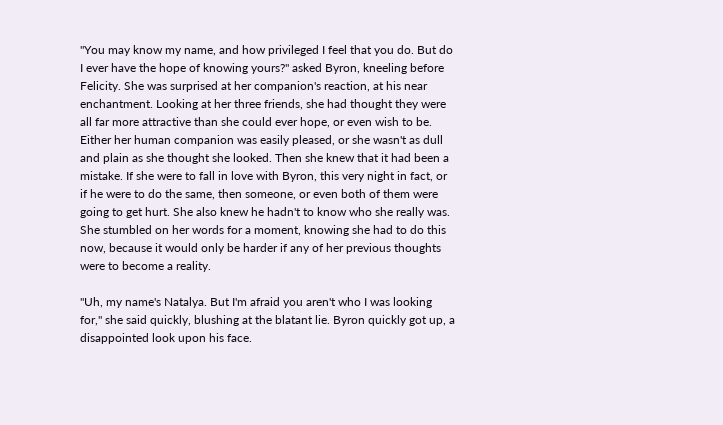"You may know my name, and how privileged I feel that you do. But do I ever have the hope of knowing yours?" asked Byron, kneeling before Felicity. She was surprised at her companion's reaction, at his near enchantment. Looking at her three friends, she had thought they were all far more attractive than she could ever hope, or even wish to be. Either her human companion was easily pleased, or she wasn't as dull and plain as she thought she looked. Then she knew that it had been a mistake. If she were to fall in love with Byron, this very night in fact, or if he were to do the same, then someone, or even both of them were going to get hurt. She also knew he hadn't to know who she really was. She stumbled on her words for a moment, knowing she had to do this now, because it would only be harder if any of her previous thoughts were to become a reality.

"Uh, my name's Natalya. But I'm afraid you aren't who I was looking for," she said quickly, blushing at the blatant lie. Byron quickly got up, a disappointed look upon his face.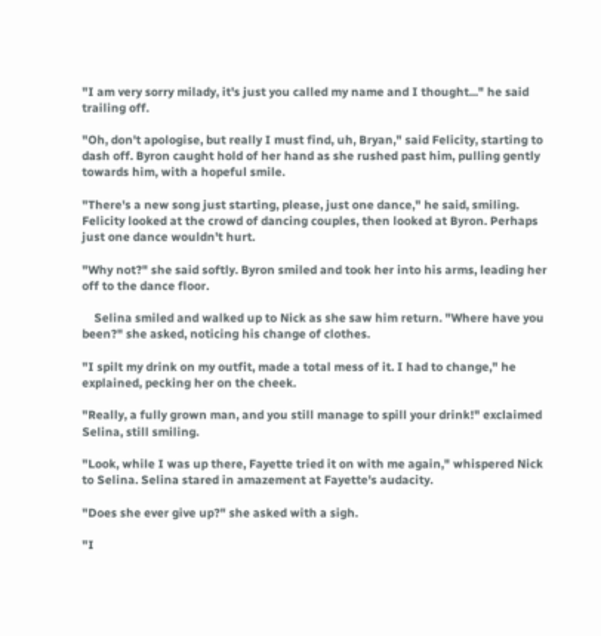"I am very sorry milady, it's just you called my name and I thought..." he said trailing off.

"Oh, don't apologise, but really I must find, uh, Bryan," said Felicity, starting to dash off. Byron caught hold of her hand as she rushed past him, pulling gently towards him, with a hopeful smile.

"There's a new song just starting, please, just one dance," he said, smiling. Felicity looked at the crowd of dancing couples, then looked at Byron. Perhaps just one dance wouldn't hurt.

"Why not?" she said softly. Byron smiled and took her into his arms, leading her off to the dance floor.

    Selina smiled and walked up to Nick as she saw him return. "Where have you been?" she asked, noticing his change of clothes.

"I spilt my drink on my outfit, made a total mess of it. I had to change," he explained, pecking her on the cheek.

"Really, a fully grown man, and you still manage to spill your drink!" exclaimed Selina, still smiling.

"Look, while I was up there, Fayette tried it on with me again," whispered Nick to Selina. Selina stared in amazement at Fayette's audacity.

"Does she ever give up?" she asked with a sigh.

"I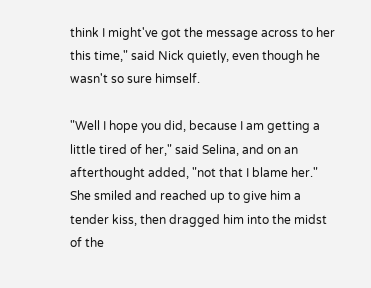think I might've got the message across to her this time," said Nick quietly, even though he wasn't so sure himself.

"Well I hope you did, because I am getting a little tired of her," said Selina, and on an afterthought added, "not that I blame her." She smiled and reached up to give him a tender kiss, then dragged him into the midst of the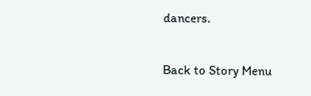dancers.

Back to Story Menu